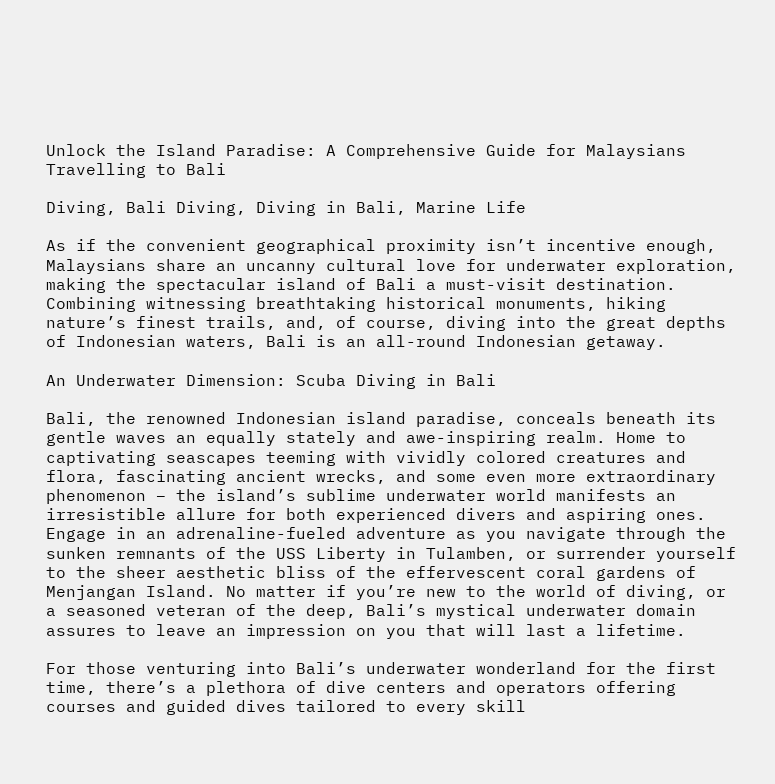Unlock the Island Paradise: A Comprehensive Guide for Malaysians Travelling to Bali

Diving, Bali Diving, Diving in Bali, Marine Life

As if the convenient geographical proximity isn’t incentive enough, Malaysians share an uncanny cultural love for underwater exploration, making the spectacular island of Bali a must-visit destination. Combining witnessing breathtaking historical monuments, hiking nature’s finest trails, and, of course, diving into the great depths of Indonesian waters, Bali is an all-round Indonesian getaway.

An Underwater Dimension: Scuba Diving in Bali

Bali, the renowned Indonesian island paradise, conceals beneath its gentle waves an equally stately and awe-inspiring realm. Home to captivating seascapes teeming with vividly colored creatures and flora, fascinating ancient wrecks, and some even more extraordinary phenomenon – the island’s sublime underwater world manifests an irresistible allure for both experienced divers and aspiring ones. Engage in an adrenaline-fueled adventure as you navigate through the sunken remnants of the USS Liberty in Tulamben, or surrender yourself to the sheer aesthetic bliss of the effervescent coral gardens of Menjangan Island. No matter if you’re new to the world of diving, or a seasoned veteran of the deep, Bali’s mystical underwater domain assures to leave an impression on you that will last a lifetime.

For those venturing into Bali’s underwater wonderland for the first time, there’s a plethora of dive centers and operators offering courses and guided dives tailored to every skill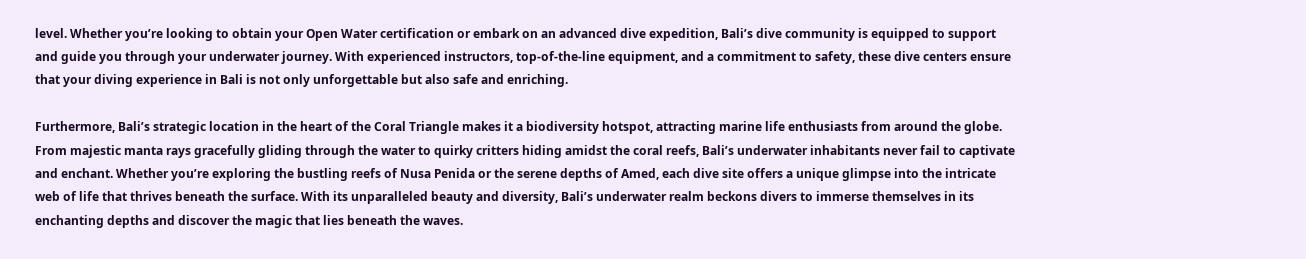level. Whether you’re looking to obtain your Open Water certification or embark on an advanced dive expedition, Bali’s dive community is equipped to support and guide you through your underwater journey. With experienced instructors, top-of-the-line equipment, and a commitment to safety, these dive centers ensure that your diving experience in Bali is not only unforgettable but also safe and enriching.

Furthermore, Bali’s strategic location in the heart of the Coral Triangle makes it a biodiversity hotspot, attracting marine life enthusiasts from around the globe. From majestic manta rays gracefully gliding through the water to quirky critters hiding amidst the coral reefs, Bali’s underwater inhabitants never fail to captivate and enchant. Whether you’re exploring the bustling reefs of Nusa Penida or the serene depths of Amed, each dive site offers a unique glimpse into the intricate web of life that thrives beneath the surface. With its unparalleled beauty and diversity, Bali’s underwater realm beckons divers to immerse themselves in its enchanting depths and discover the magic that lies beneath the waves.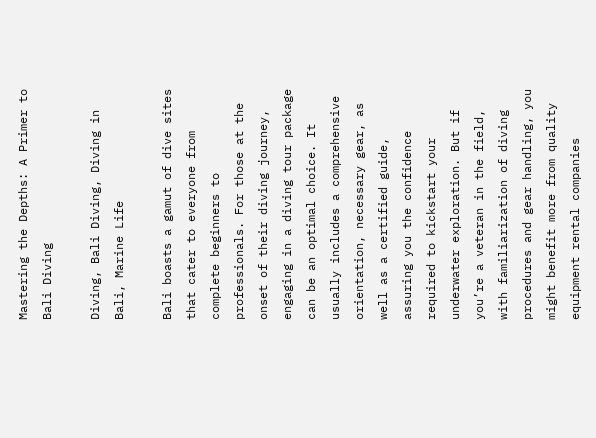Mastering the Depths: A Primer to Bali Diving

Diving, Bali Diving, Diving in Bali, Marine Life

Bali boasts a gamut of dive sites that cater to everyone from complete beginners to professionals. For those at the onset of their diving journey, engaging in a diving tour package can be an optimal choice. It usually includes a comprehensive orientation, necessary gear, as well as a certified guide, assuring you the confidence required to kickstart your underwater exploration. But if you’re a veteran in the field, with familiarization of diving procedures and gear handling, you might benefit more from quality equipment rental companies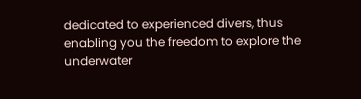dedicated to experienced divers, thus enabling you the freedom to explore the underwater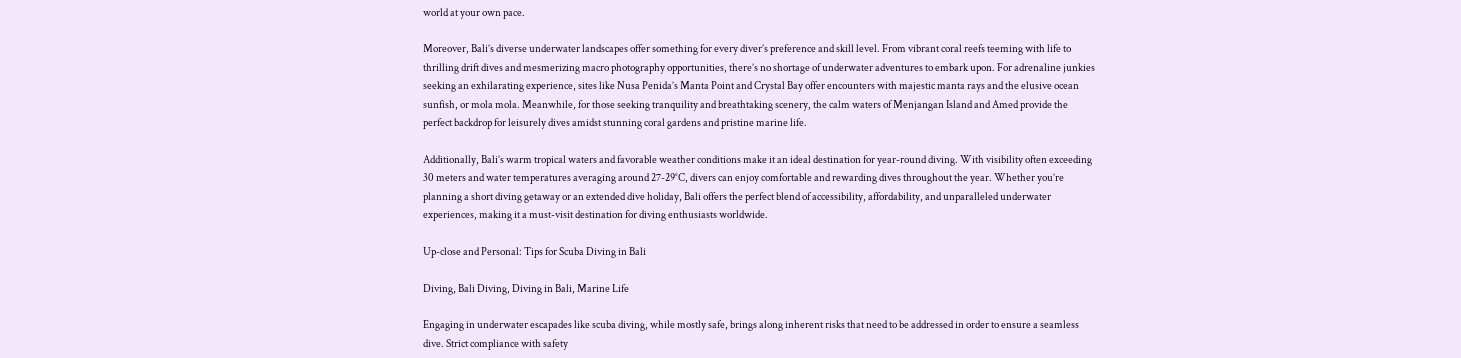world at your own pace.

Moreover, Bali’s diverse underwater landscapes offer something for every diver’s preference and skill level. From vibrant coral reefs teeming with life to thrilling drift dives and mesmerizing macro photography opportunities, there’s no shortage of underwater adventures to embark upon. For adrenaline junkies seeking an exhilarating experience, sites like Nusa Penida’s Manta Point and Crystal Bay offer encounters with majestic manta rays and the elusive ocean sunfish, or mola mola. Meanwhile, for those seeking tranquility and breathtaking scenery, the calm waters of Menjangan Island and Amed provide the perfect backdrop for leisurely dives amidst stunning coral gardens and pristine marine life.

Additionally, Bali’s warm tropical waters and favorable weather conditions make it an ideal destination for year-round diving. With visibility often exceeding 30 meters and water temperatures averaging around 27-29°C, divers can enjoy comfortable and rewarding dives throughout the year. Whether you’re planning a short diving getaway or an extended dive holiday, Bali offers the perfect blend of accessibility, affordability, and unparalleled underwater experiences, making it a must-visit destination for diving enthusiasts worldwide.

Up-close and Personal: Tips for Scuba Diving in Bali

Diving, Bali Diving, Diving in Bali, Marine Life

Engaging in underwater escapades like scuba diving, while mostly safe, brings along inherent risks that need to be addressed in order to ensure a seamless dive. Strict compliance with safety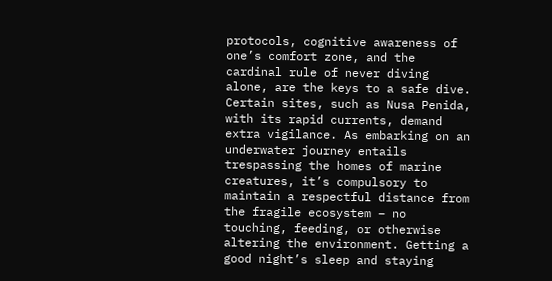protocols, cognitive awareness of one’s comfort zone, and the cardinal rule of never diving alone, are the keys to a safe dive. Certain sites, such as Nusa Penida, with its rapid currents, demand extra vigilance. As embarking on an underwater journey entails trespassing the homes of marine creatures, it’s compulsory to maintain a respectful distance from the fragile ecosystem – no touching, feeding, or otherwise altering the environment. Getting a good night’s sleep and staying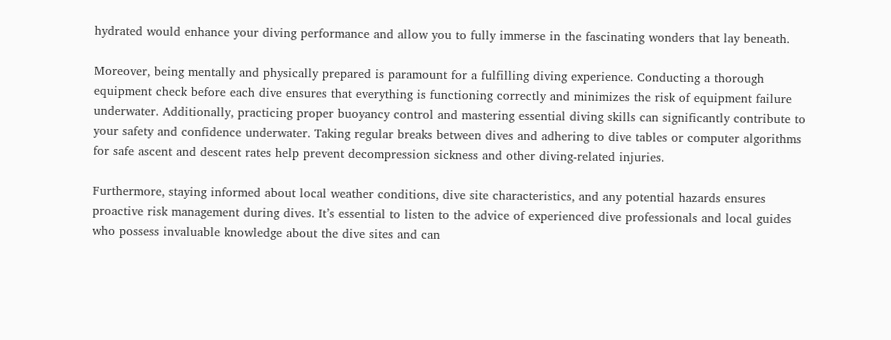hydrated would enhance your diving performance and allow you to fully immerse in the fascinating wonders that lay beneath.

Moreover, being mentally and physically prepared is paramount for a fulfilling diving experience. Conducting a thorough equipment check before each dive ensures that everything is functioning correctly and minimizes the risk of equipment failure underwater. Additionally, practicing proper buoyancy control and mastering essential diving skills can significantly contribute to your safety and confidence underwater. Taking regular breaks between dives and adhering to dive tables or computer algorithms for safe ascent and descent rates help prevent decompression sickness and other diving-related injuries.

Furthermore, staying informed about local weather conditions, dive site characteristics, and any potential hazards ensures proactive risk management during dives. It’s essential to listen to the advice of experienced dive professionals and local guides who possess invaluable knowledge about the dive sites and can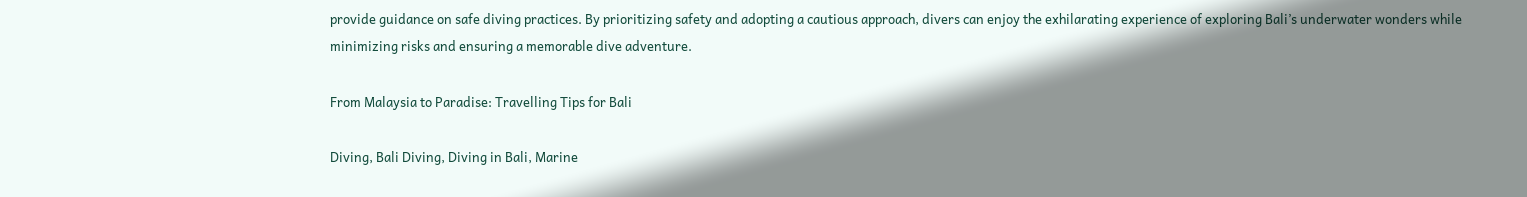provide guidance on safe diving practices. By prioritizing safety and adopting a cautious approach, divers can enjoy the exhilarating experience of exploring Bali’s underwater wonders while minimizing risks and ensuring a memorable dive adventure.

From Malaysia to Paradise: Travelling Tips for Bali

Diving, Bali Diving, Diving in Bali, Marine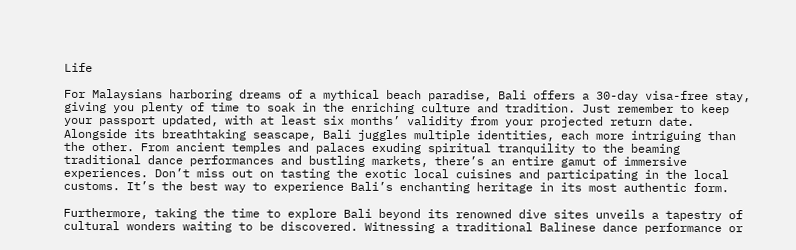Life

For Malaysians harboring dreams of a mythical beach paradise, Bali offers a 30-day visa-free stay, giving you plenty of time to soak in the enriching culture and tradition. Just remember to keep your passport updated, with at least six months’ validity from your projected return date. Alongside its breathtaking seascape, Bali juggles multiple identities, each more intriguing than the other. From ancient temples and palaces exuding spiritual tranquility to the beaming traditional dance performances and bustling markets, there’s an entire gamut of immersive experiences. Don’t miss out on tasting the exotic local cuisines and participating in the local customs. It’s the best way to experience Bali’s enchanting heritage in its most authentic form.

Furthermore, taking the time to explore Bali beyond its renowned dive sites unveils a tapestry of cultural wonders waiting to be discovered. Witnessing a traditional Balinese dance performance or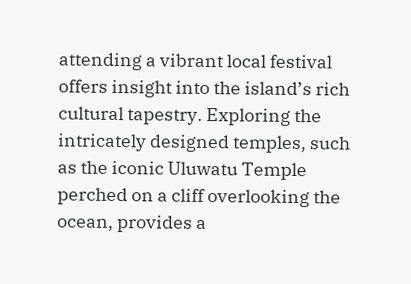attending a vibrant local festival offers insight into the island’s rich cultural tapestry. Exploring the intricately designed temples, such as the iconic Uluwatu Temple perched on a cliff overlooking the ocean, provides a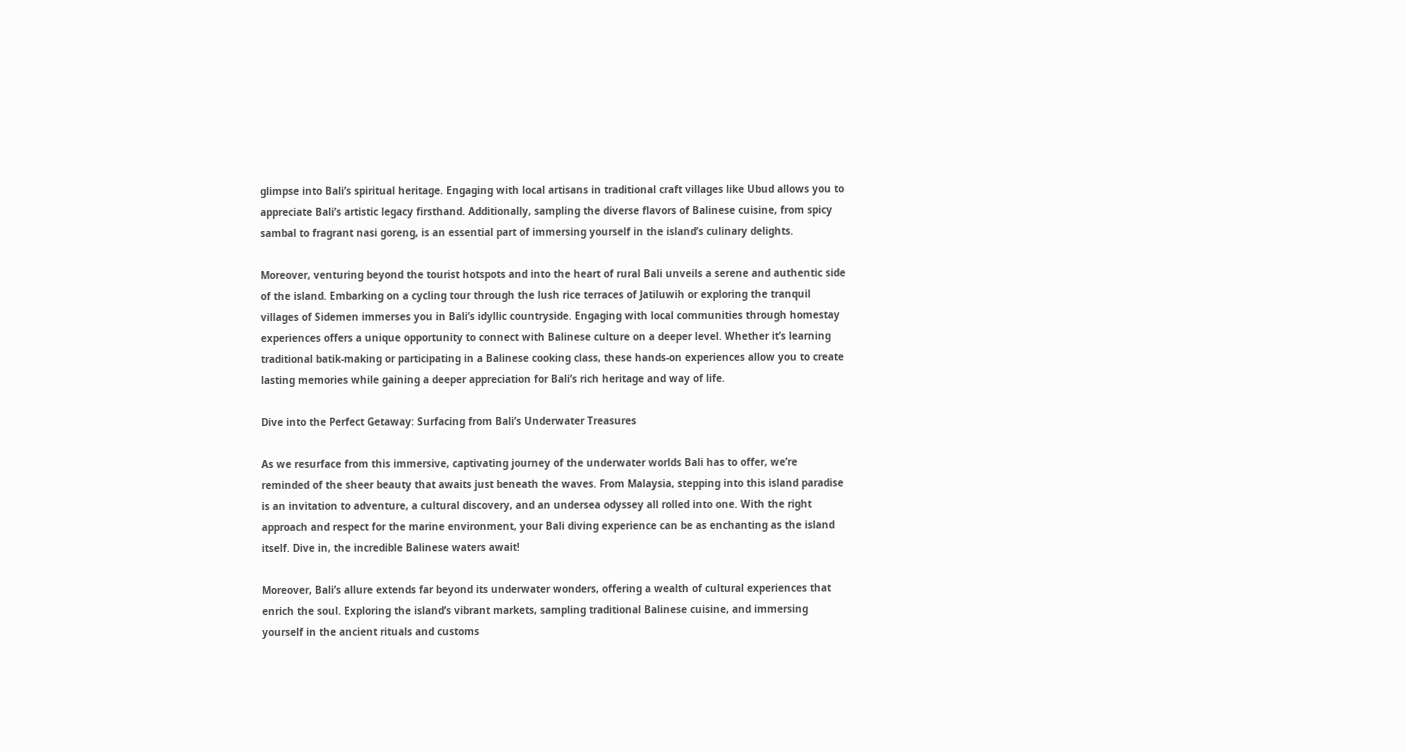glimpse into Bali’s spiritual heritage. Engaging with local artisans in traditional craft villages like Ubud allows you to appreciate Bali’s artistic legacy firsthand. Additionally, sampling the diverse flavors of Balinese cuisine, from spicy sambal to fragrant nasi goreng, is an essential part of immersing yourself in the island’s culinary delights.

Moreover, venturing beyond the tourist hotspots and into the heart of rural Bali unveils a serene and authentic side of the island. Embarking on a cycling tour through the lush rice terraces of Jatiluwih or exploring the tranquil villages of Sidemen immerses you in Bali’s idyllic countryside. Engaging with local communities through homestay experiences offers a unique opportunity to connect with Balinese culture on a deeper level. Whether it’s learning traditional batik-making or participating in a Balinese cooking class, these hands-on experiences allow you to create lasting memories while gaining a deeper appreciation for Bali’s rich heritage and way of life.

Dive into the Perfect Getaway: Surfacing from Bali’s Underwater Treasures

As we resurface from this immersive, captivating journey of the underwater worlds Bali has to offer, we’re reminded of the sheer beauty that awaits just beneath the waves. From Malaysia, stepping into this island paradise is an invitation to adventure, a cultural discovery, and an undersea odyssey all rolled into one. With the right approach and respect for the marine environment, your Bali diving experience can be as enchanting as the island itself. Dive in, the incredible Balinese waters await!

Moreover, Bali’s allure extends far beyond its underwater wonders, offering a wealth of cultural experiences that enrich the soul. Exploring the island’s vibrant markets, sampling traditional Balinese cuisine, and immersing yourself in the ancient rituals and customs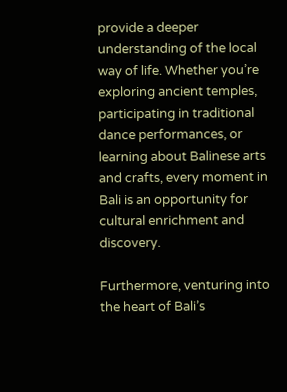provide a deeper understanding of the local way of life. Whether you’re exploring ancient temples, participating in traditional dance performances, or learning about Balinese arts and crafts, every moment in Bali is an opportunity for cultural enrichment and discovery.

Furthermore, venturing into the heart of Bali’s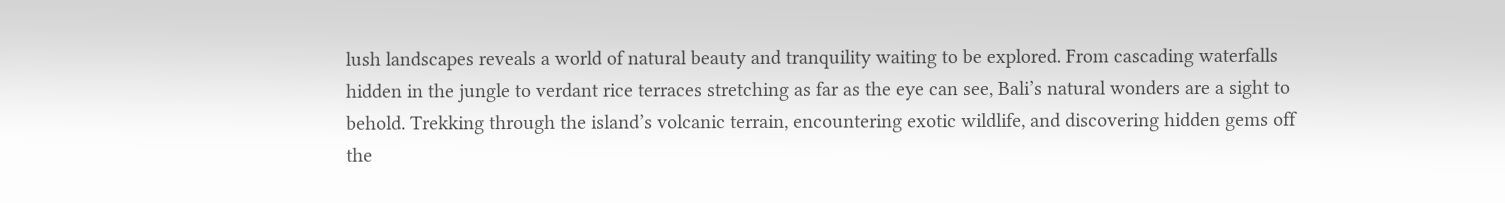lush landscapes reveals a world of natural beauty and tranquility waiting to be explored. From cascading waterfalls hidden in the jungle to verdant rice terraces stretching as far as the eye can see, Bali’s natural wonders are a sight to behold. Trekking through the island’s volcanic terrain, encountering exotic wildlife, and discovering hidden gems off the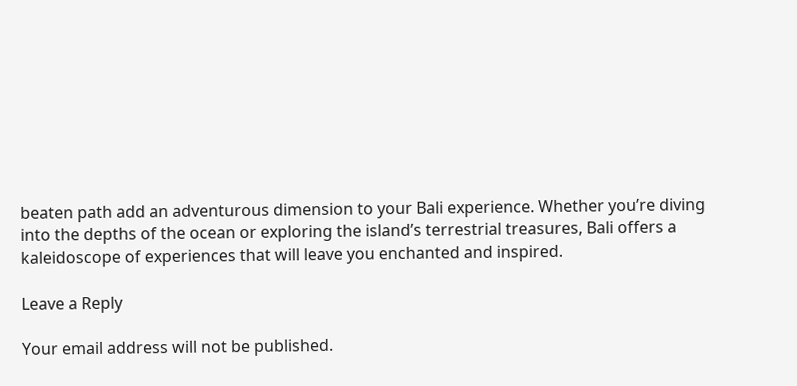beaten path add an adventurous dimension to your Bali experience. Whether you’re diving into the depths of the ocean or exploring the island’s terrestrial treasures, Bali offers a kaleidoscope of experiences that will leave you enchanted and inspired.

Leave a Reply

Your email address will not be published.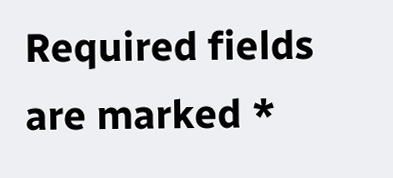Required fields are marked *